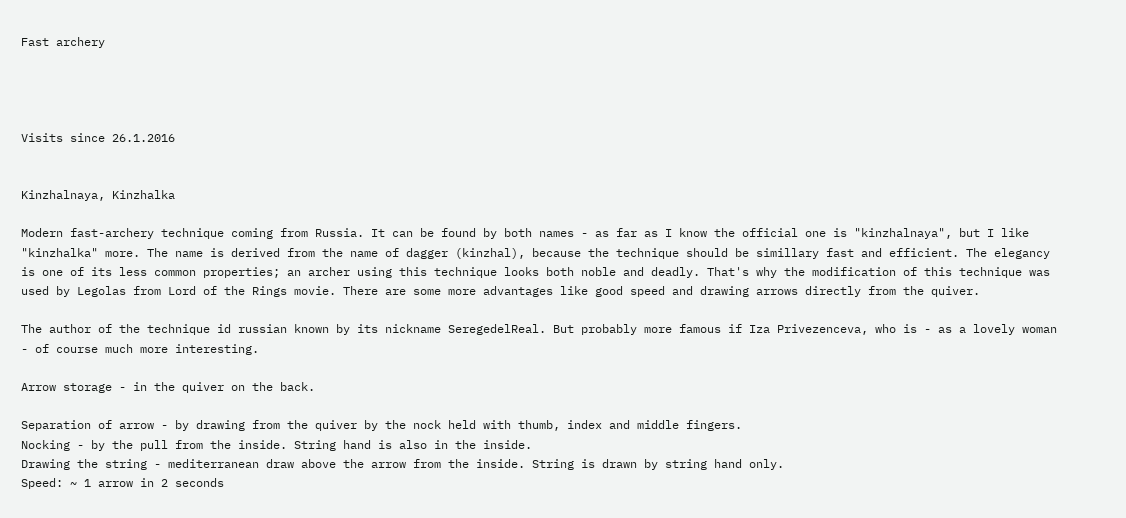Fast archery




Visits since 26.1.2016


Kinzhalnaya, Kinzhalka

Modern fast-archery technique coming from Russia. It can be found by both names - as far as I know the official one is "kinzhalnaya", but I like "kinzhalka" more. The name is derived from the name of dagger (kinzhal), because the technique should be simillary fast and efficient. The elegancy is one of its less common properties; an archer using this technique looks both noble and deadly. That's why the modification of this technique was used by Legolas from Lord of the Rings movie. There are some more advantages like good speed and drawing arrows directly from the quiver.

The author of the technique id russian known by its nickname SeregedelReal. But probably more famous if Iza Privezenceva, who is - as a lovely woman - of course much more interesting.

Arrow storage - in the quiver on the back.

Separation of arrow - by drawing from the quiver by the nock held with thumb, index and middle fingers.
Nocking - by the pull from the inside. String hand is also in the inside.
Drawing the string - mediterranean draw above the arrow from the inside. String is drawn by string hand only.
Speed: ~ 1 arrow in 2 seconds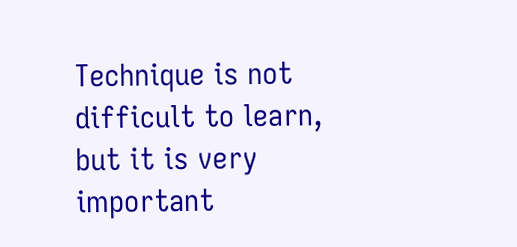Technique is not difficult to learn, but it is very important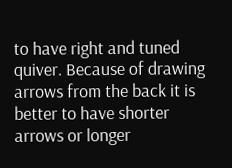to have right and tuned quiver. Because of drawing arrows from the back it is better to have shorter arrows or longer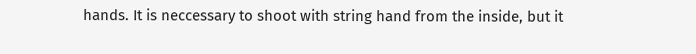hands. It is neccessary to shoot with string hand from the inside, but it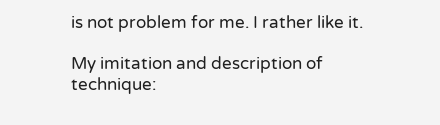is not problem for me. I rather like it.

My imitation and description of technique: